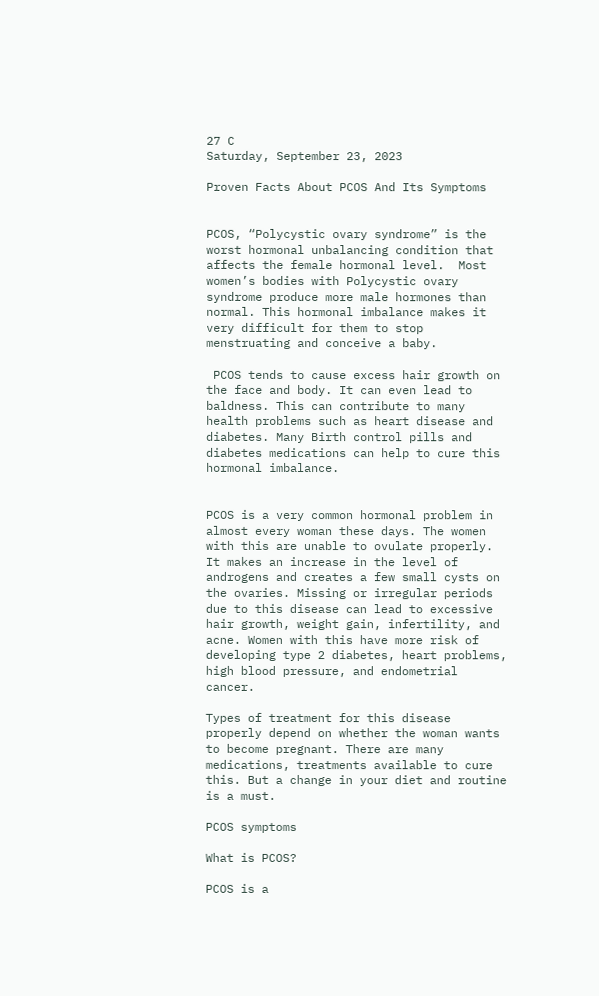27 C
Saturday, September 23, 2023

Proven Facts About PCOS And Its Symptoms


PCOS, “Polycystic ovary syndrome” is the worst hormonal unbalancing condition that affects the female hormonal level.  Most women’s bodies with Polycystic ovary syndrome produce more male hormones than normal. This hormonal imbalance makes it very difficult for them to stop menstruating and conceive a baby.

 PCOS tends to cause excess hair growth on the face and body. It can even lead to baldness. This can contribute to many health problems such as heart disease and diabetes. Many Birth control pills and diabetes medications can help to cure this hormonal imbalance.


PCOS is a very common hormonal problem in almost every woman these days. The women with this are unable to ovulate properly. It makes an increase in the level of androgens and creates a few small cysts on the ovaries. Missing or irregular periods due to this disease can lead to excessive hair growth, weight gain, infertility, and acne. Women with this have more risk of developing type 2 diabetes, heart problems, high blood pressure, and endometrial cancer.

Types of treatment for this disease properly depend on whether the woman wants to become pregnant. There are many medications, treatments available to cure this. But a change in your diet and routine is a must.

PCOS symptoms

What is PCOS?

PCOS is a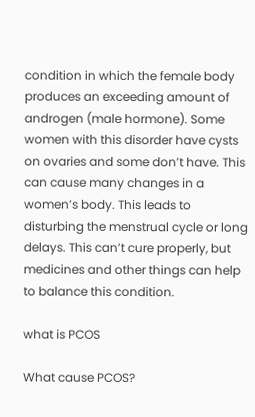condition in which the female body produces an exceeding amount of androgen (male hormone). Some women with this disorder have cysts on ovaries and some don’t have. This can cause many changes in a women’s body. This leads to disturbing the menstrual cycle or long delays. This can’t cure properly, but medicines and other things can help to balance this condition.

what is PCOS

What cause PCOS?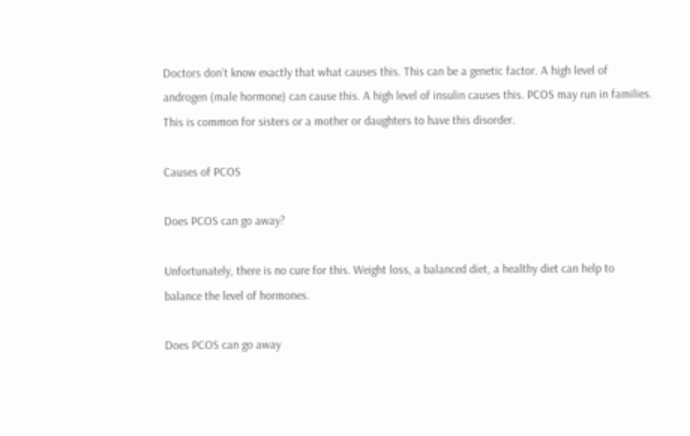Doctors don’t know exactly that what causes this. This can be a genetic factor. A high level of androgen (male hormone) can cause this. A high level of insulin causes this. PCOS may run in families. This is common for sisters or a mother or daughters to have this disorder.

Causes of PCOS

Does PCOS can go away?

Unfortunately, there is no cure for this. Weight loss, a balanced diet, a healthy diet can help to balance the level of hormones.

Does PCOS can go away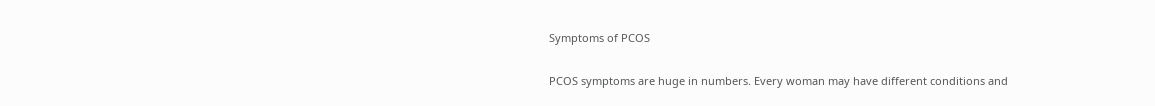Symptoms of PCOS

PCOS symptoms are huge in numbers. Every woman may have different conditions and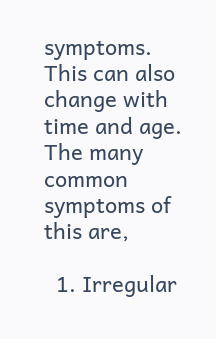symptoms. This can also change with time and age. The many common symptoms of this are,

  1. Irregular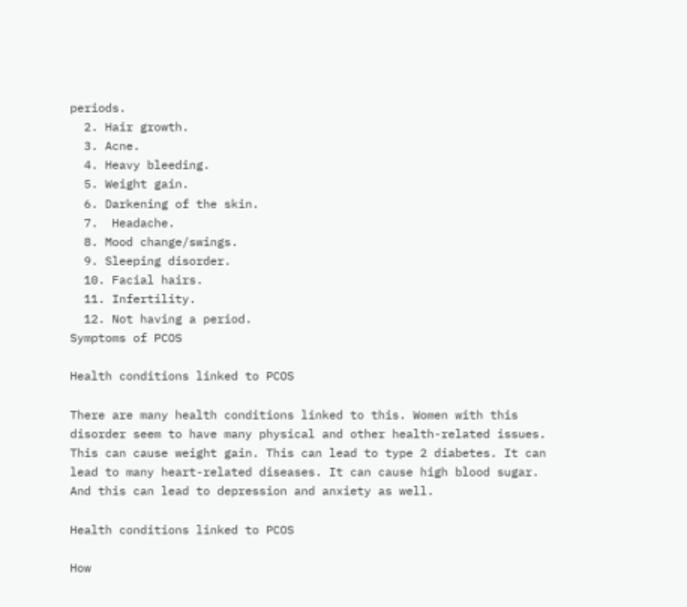periods.
  2. Hair growth.
  3. Acne.
  4. Heavy bleeding.
  5. Weight gain.
  6. Darkening of the skin.
  7.  Headache.
  8. Mood change/swings.
  9. Sleeping disorder.
  10. Facial hairs.
  11. Infertility.
  12. Not having a period.
Symptoms of PCOS

Health conditions linked to PCOS

There are many health conditions linked to this. Women with this disorder seem to have many physical and other health-related issues. This can cause weight gain. This can lead to type 2 diabetes. It can lead to many heart-related diseases. It can cause high blood sugar. And this can lead to depression and anxiety as well.

Health conditions linked to PCOS

How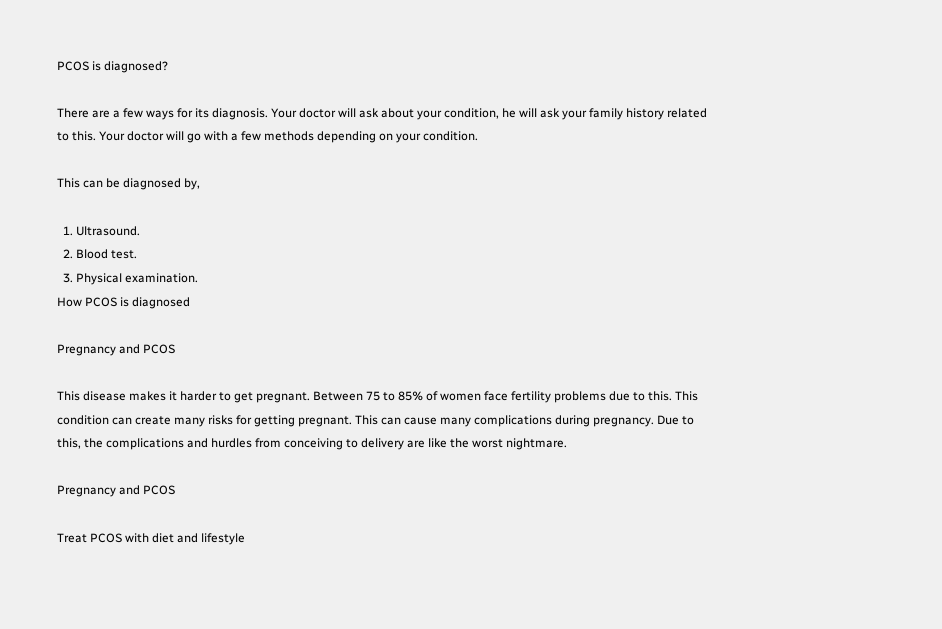PCOS is diagnosed?

There are a few ways for its diagnosis. Your doctor will ask about your condition, he will ask your family history related to this. Your doctor will go with a few methods depending on your condition.

This can be diagnosed by,

  1. Ultrasound.
  2. Blood test.
  3. Physical examination.
How PCOS is diagnosed

Pregnancy and PCOS

This disease makes it harder to get pregnant. Between 75 to 85% of women face fertility problems due to this. This condition can create many risks for getting pregnant. This can cause many complications during pregnancy. Due to this, the complications and hurdles from conceiving to delivery are like the worst nightmare.

Pregnancy and PCOS

Treat PCOS with diet and lifestyle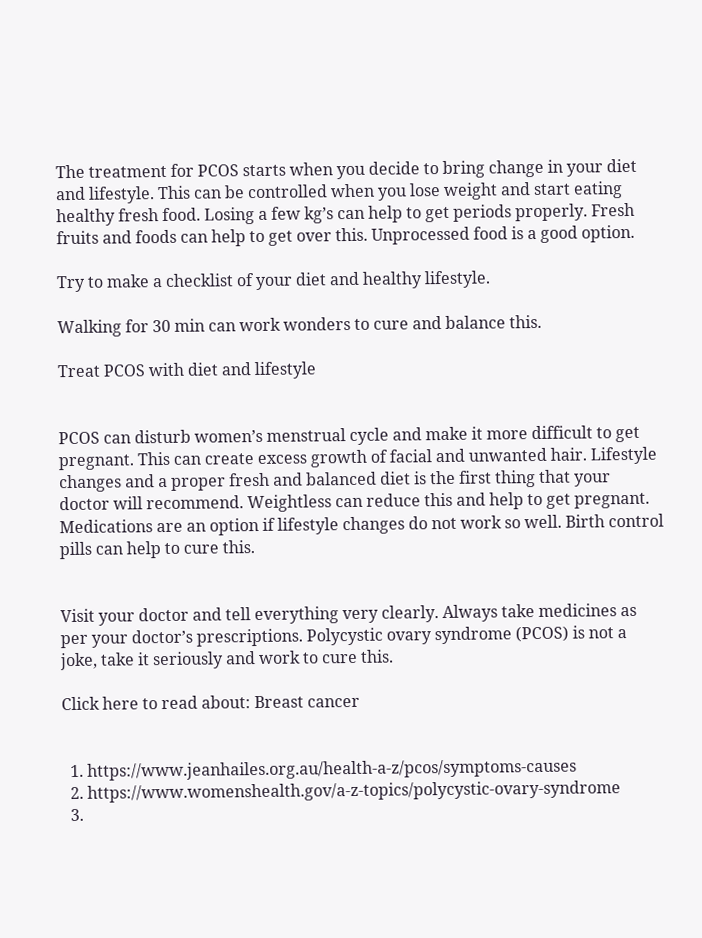The treatment for PCOS starts when you decide to bring change in your diet and lifestyle. This can be controlled when you lose weight and start eating healthy fresh food. Losing a few kg’s can help to get periods properly. Fresh fruits and foods can help to get over this. Unprocessed food is a good option.

Try to make a checklist of your diet and healthy lifestyle.

Walking for 30 min can work wonders to cure and balance this.

Treat PCOS with diet and lifestyle


PCOS can disturb women’s menstrual cycle and make it more difficult to get pregnant. This can create excess growth of facial and unwanted hair. Lifestyle changes and a proper fresh and balanced diet is the first thing that your doctor will recommend. Weightless can reduce this and help to get pregnant. Medications are an option if lifestyle changes do not work so well. Birth control pills can help to cure this.


Visit your doctor and tell everything very clearly. Always take medicines as per your doctor’s prescriptions. Polycystic ovary syndrome (PCOS) is not a joke, take it seriously and work to cure this.

Click here to read about: Breast cancer


  1. https://www.jeanhailes.org.au/health-a-z/pcos/symptoms-causes
  2. https://www.womenshealth.gov/a-z-topics/polycystic-ovary-syndrome
  3.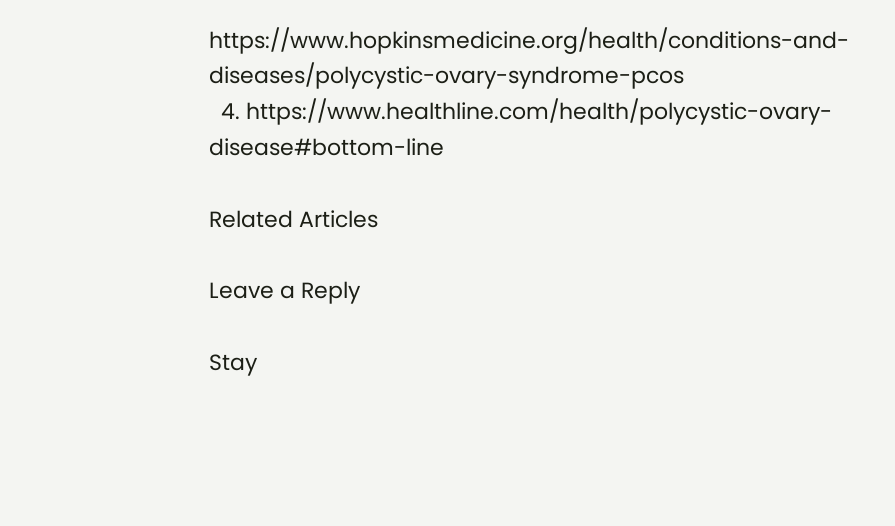https://www.hopkinsmedicine.org/health/conditions-and-diseases/polycystic-ovary-syndrome-pcos
  4. https://www.healthline.com/health/polycystic-ovary-disease#bottom-line

Related Articles

Leave a Reply

Stay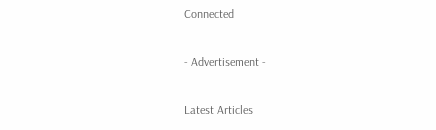Connected

- Advertisement -

Latest Articles